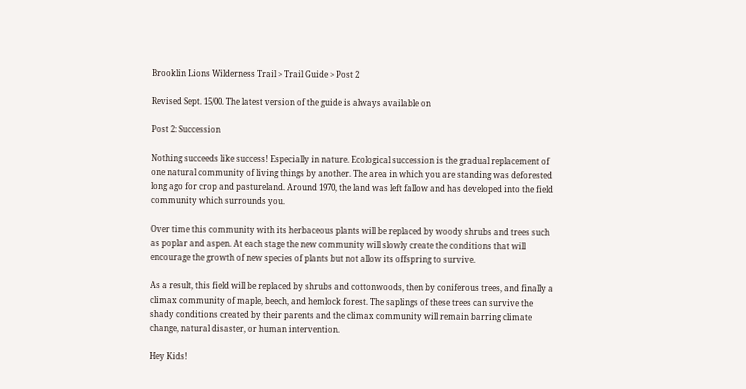Brooklin Lions Wilderness Trail > Trail Guide > Post 2

Revised Sept. 15/00. The latest version of the guide is always available on

Post 2: Succession

Nothing succeeds like success! Especially in nature. Ecological succession is the gradual replacement of one natural community of living things by another. The area in which you are standing was deforested long ago for crop and pastureland. Around 1970, the land was left fallow and has developed into the field community which surrounds you.

Over time this community with its herbaceous plants will be replaced by woody shrubs and trees such as poplar and aspen. At each stage the new community will slowly create the conditions that will encourage the growth of new species of plants but not allow its offspring to survive.

As a result, this field will be replaced by shrubs and cottonwoods, then by coniferous trees, and finally a climax community of maple, beech, and hemlock forest. The saplings of these trees can survive the shady conditions created by their parents and the climax community will remain barring climate change, natural disaster, or human intervention.

Hey Kids!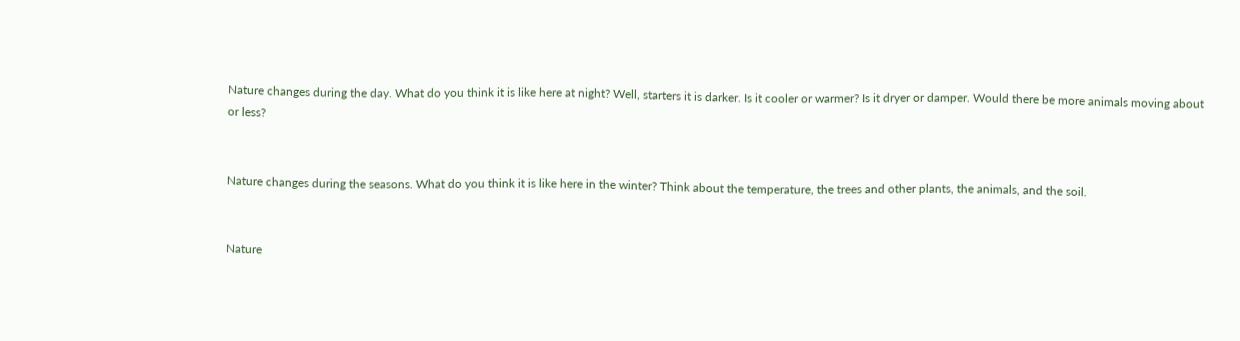Nature changes during the day. What do you think it is like here at night? Well, starters it is darker. Is it cooler or warmer? Is it dryer or damper. Would there be more animals moving about or less?


Nature changes during the seasons. What do you think it is like here in the winter? Think about the temperature, the trees and other plants, the animals, and the soil.


Nature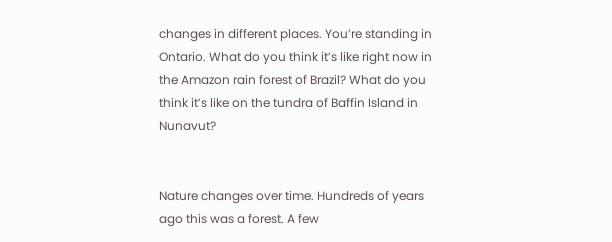changes in different places. You’re standing in Ontario. What do you think it’s like right now in the Amazon rain forest of Brazil? What do you think it’s like on the tundra of Baffin Island in Nunavut?


Nature changes over time. Hundreds of years ago this was a forest. A few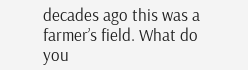decades ago this was a farmer’s field. What do you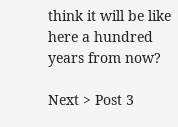think it will be like here a hundred years from now?

Next > Post 3